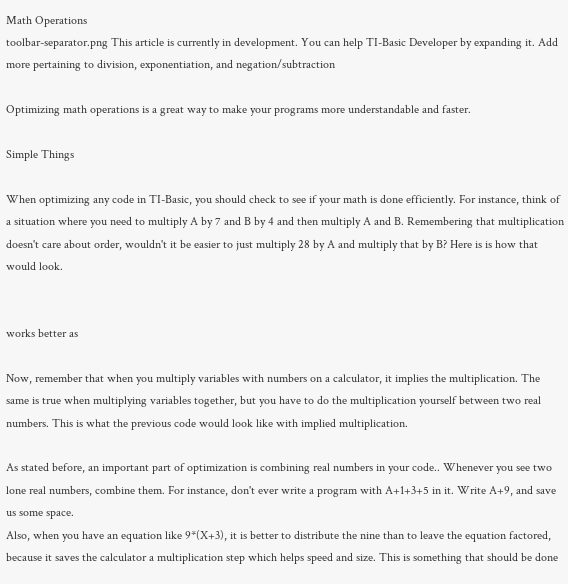Math Operations
toolbar-separator.png This article is currently in development. You can help TI-Basic Developer by expanding it. Add more pertaining to division, exponentiation, and negation/subtraction

Optimizing math operations is a great way to make your programs more understandable and faster.

Simple Things

When optimizing any code in TI-Basic, you should check to see if your math is done efficiently. For instance, think of a situation where you need to multiply A by 7 and B by 4 and then multiply A and B. Remembering that multiplication doesn't care about order, wouldn't it be easier to just multiply 28 by A and multiply that by B? Here is is how that would look.


works better as

Now, remember that when you multiply variables with numbers on a calculator, it implies the multiplication. The same is true when multiplying variables together, but you have to do the multiplication yourself between two real numbers. This is what the previous code would look like with implied multiplication.

As stated before, an important part of optimization is combining real numbers in your code.. Whenever you see two lone real numbers, combine them. For instance, don't ever write a program with A+1+3+5 in it. Write A+9, and save us some space.
Also, when you have an equation like 9*(X+3), it is better to distribute the nine than to leave the equation factored, because it saves the calculator a multiplication step which helps speed and size. This is something that should be done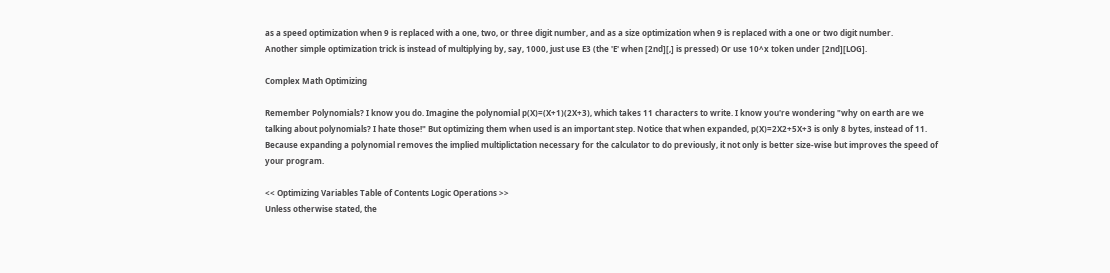as a speed optimization when 9 is replaced with a one, two, or three digit number, and as a size optimization when 9 is replaced with a one or two digit number.
Another simple optimization trick is instead of multiplying by, say, 1000, just use E3 (the 'E' when [2nd][,] is pressed) Or use 10^x token under [2nd][LOG].

Complex Math Optimizing

Remember Polynomials? I know you do. Imagine the polynomial p(X)=(X+1)(2X+3), which takes 11 characters to write. I know you're wondering "why on earth are we talking about polynomials? I hate those!" But optimizing them when used is an important step. Notice that when expanded, p(X)=2X2+5X+3 is only 8 bytes, instead of 11. Because expanding a polynomial removes the implied multiplictation necessary for the calculator to do previously, it not only is better size-wise but improves the speed of your program.

<< Optimizing Variables Table of Contents Logic Operations >>
Unless otherwise stated, the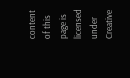content of this page is licensed under Creative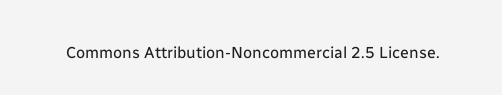Commons Attribution-Noncommercial 2.5 License.